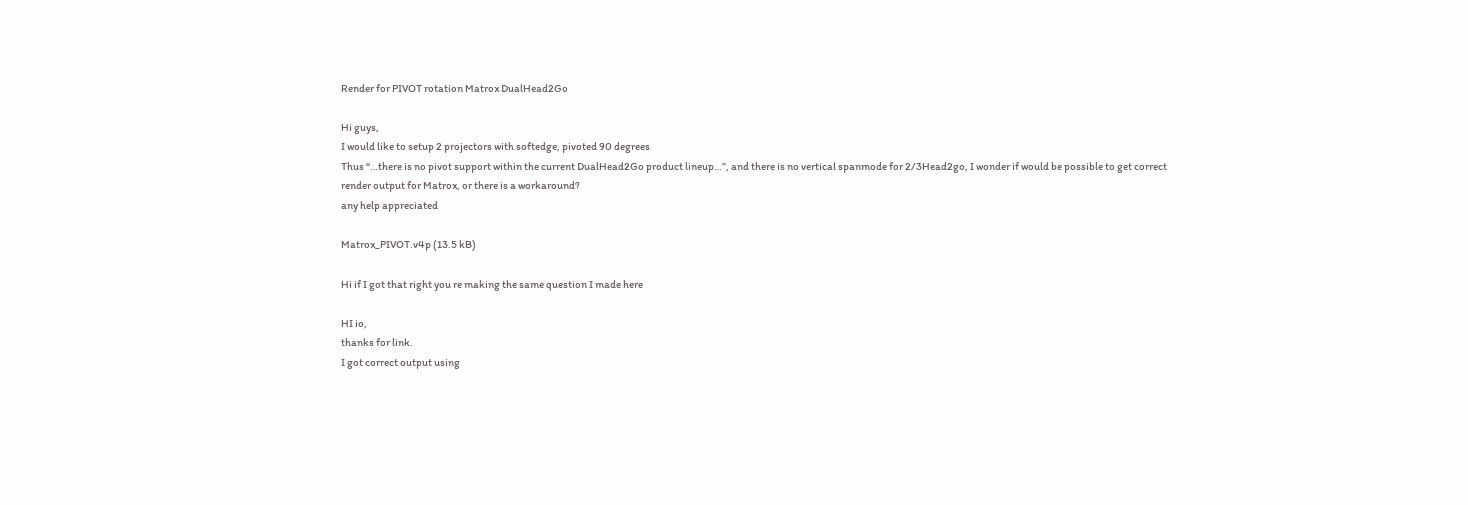Render for PIVOT rotation Matrox DualHead2Go

Hi guys,
I would like to setup 2 projectors with softedge, pivoted 90 degrees
Thus “…there is no pivot support within the current DualHead2Go product lineup…”, and there is no vertical spanmode for 2/3Head2go, I wonder if would be possible to get correct render output for Matrox, or there is a workaround?
any help appreciated

Matrox_PIVOT.v4p (13.5 kB)

Hi if I got that right you re making the same question I made here

HI io,
thanks for link.
I got correct output using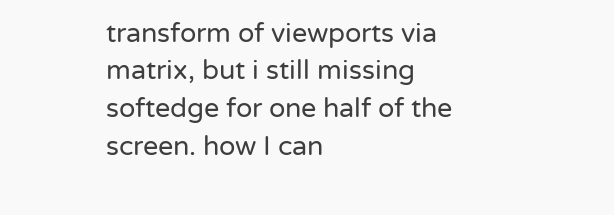transform of viewports via matrix, but i still missing softedge for one half of the screen. how I can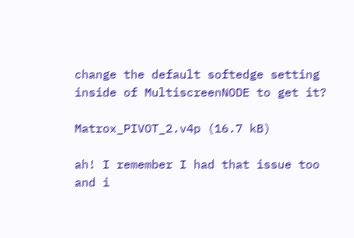change the default softedge setting inside of MultiscreenNODE to get it?

Matrox_PIVOT_2.v4p (16.7 kB)

ah! I remember I had that issue too and i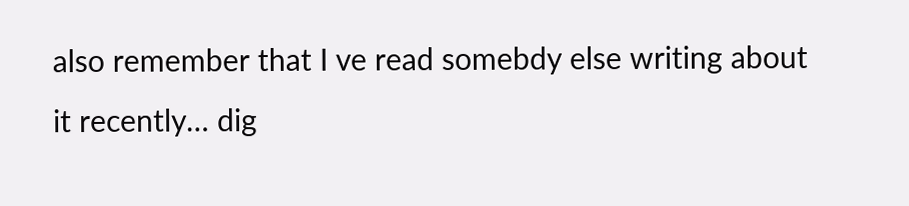also remember that I ve read somebdy else writing about it recently… dig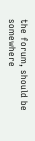the forum, should be somewhere